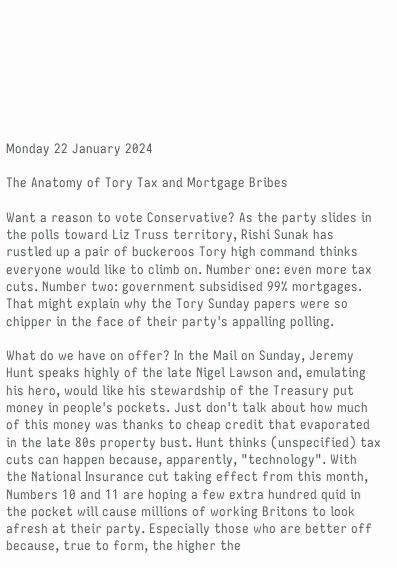Monday 22 January 2024

The Anatomy of Tory Tax and Mortgage Bribes

Want a reason to vote Conservative? As the party slides in the polls toward Liz Truss territory, Rishi Sunak has rustled up a pair of buckeroos Tory high command thinks everyone would like to climb on. Number one: even more tax cuts. Number two: government subsidised 99% mortgages. That might explain why the Tory Sunday papers were so chipper in the face of their party's appalling polling.

What do we have on offer? In the Mail on Sunday, Jeremy Hunt speaks highly of the late Nigel Lawson and, emulating his hero, would like his stewardship of the Treasury put money in people's pockets. Just don't talk about how much of this money was thanks to cheap credit that evaporated in the late 80s property bust. Hunt thinks (unspecified) tax cuts can happen because, apparently, "technology". With the National Insurance cut taking effect from this month, Numbers 10 and 11 are hoping a few extra hundred quid in the pocket will cause millions of working Britons to look afresh at their party. Especially those who are better off because, true to form, the higher the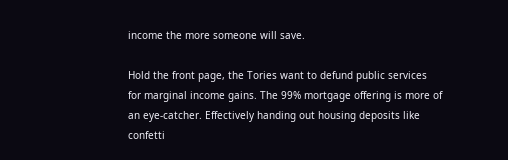income the more someone will save.

Hold the front page, the Tories want to defund public services for marginal income gains. The 99% mortgage offering is more of an eye-catcher. Effectively handing out housing deposits like confetti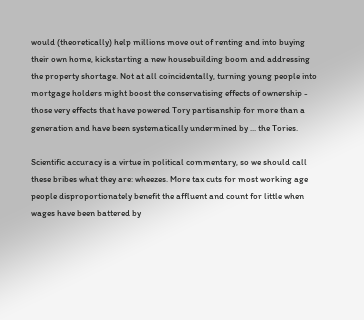would (theoretically) help millions move out of renting and into buying their own home, kickstarting a new housebuilding boom and addressing the property shortage. Not at all coincidentally, turning young people into mortgage holders might boost the conservatising effects of ownership - those very effects that have powered Tory partisanship for more than a generation and have been systematically undermined by ... the Tories.

Scientific accuracy is a virtue in political commentary, so we should call these bribes what they are: wheezes. More tax cuts for most working age people disproportionately benefit the affluent and count for little when wages have been battered by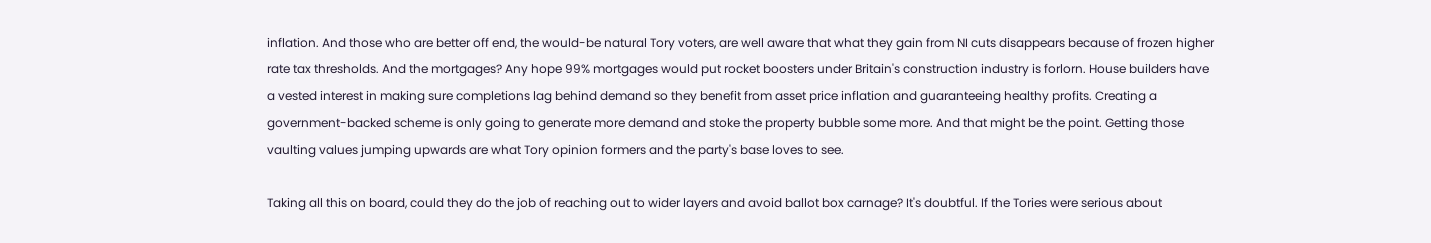inflation. And those who are better off end, the would-be natural Tory voters, are well aware that what they gain from NI cuts disappears because of frozen higher rate tax thresholds. And the mortgages? Any hope 99% mortgages would put rocket boosters under Britain's construction industry is forlorn. House builders have a vested interest in making sure completions lag behind demand so they benefit from asset price inflation and guaranteeing healthy profits. Creating a government-backed scheme is only going to generate more demand and stoke the property bubble some more. And that might be the point. Getting those vaulting values jumping upwards are what Tory opinion formers and the party's base loves to see.

Taking all this on board, could they do the job of reaching out to wider layers and avoid ballot box carnage? It's doubtful. If the Tories were serious about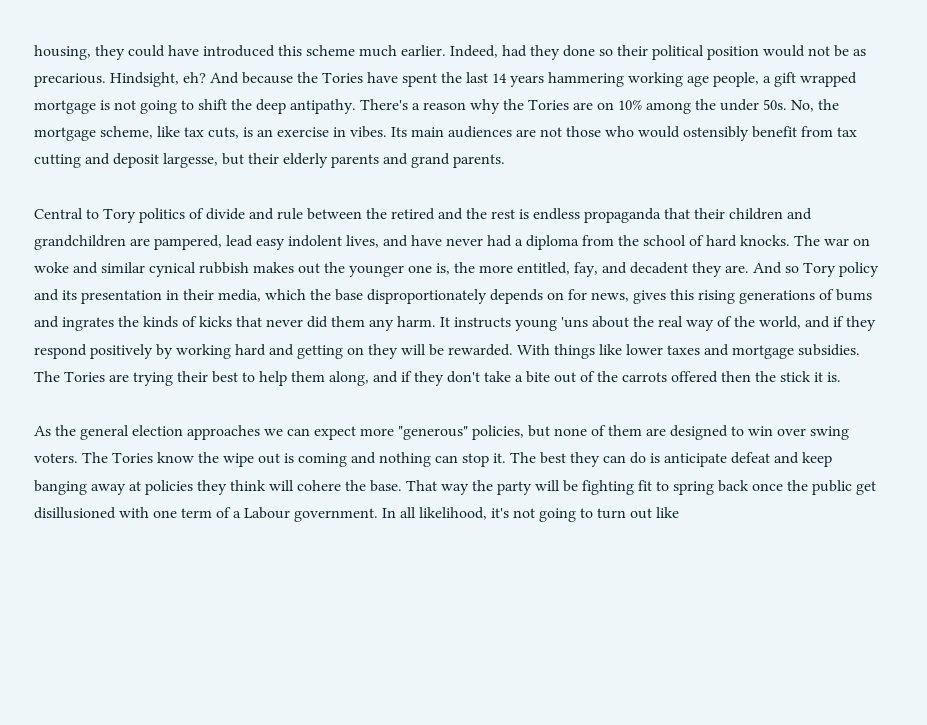housing, they could have introduced this scheme much earlier. Indeed, had they done so their political position would not be as precarious. Hindsight, eh? And because the Tories have spent the last 14 years hammering working age people, a gift wrapped mortgage is not going to shift the deep antipathy. There's a reason why the Tories are on 10% among the under 50s. No, the mortgage scheme, like tax cuts, is an exercise in vibes. Its main audiences are not those who would ostensibly benefit from tax cutting and deposit largesse, but their elderly parents and grand parents.

Central to Tory politics of divide and rule between the retired and the rest is endless propaganda that their children and grandchildren are pampered, lead easy indolent lives, and have never had a diploma from the school of hard knocks. The war on woke and similar cynical rubbish makes out the younger one is, the more entitled, fay, and decadent they are. And so Tory policy and its presentation in their media, which the base disproportionately depends on for news, gives this rising generations of bums and ingrates the kinds of kicks that never did them any harm. It instructs young 'uns about the real way of the world, and if they respond positively by working hard and getting on they will be rewarded. With things like lower taxes and mortgage subsidies. The Tories are trying their best to help them along, and if they don't take a bite out of the carrots offered then the stick it is.

As the general election approaches we can expect more "generous" policies, but none of them are designed to win over swing voters. The Tories know the wipe out is coming and nothing can stop it. The best they can do is anticipate defeat and keep banging away at policies they think will cohere the base. That way the party will be fighting fit to spring back once the public get disillusioned with one term of a Labour government. In all likelihood, it's not going to turn out like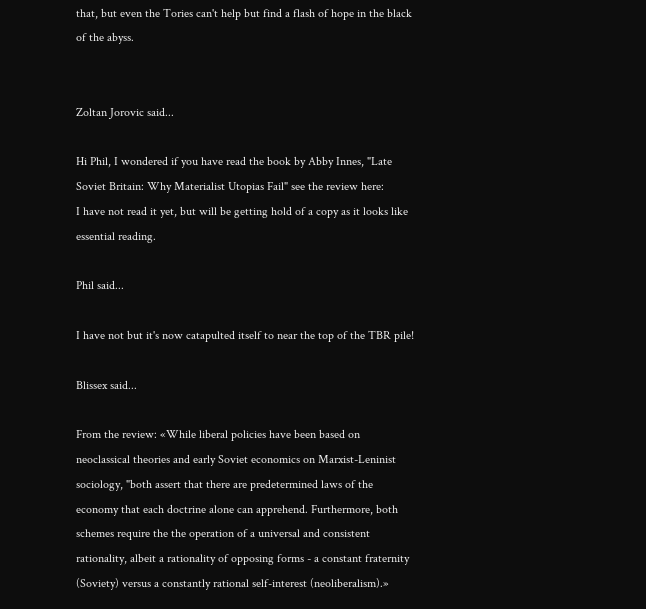that, but even the Tories can't help but find a flash of hope in the black of the abyss.


Zoltan Jorovic said...

Hi Phil, I wondered if you have read the book by Abby Innes, "Late Soviet Britain: Why Materialist Utopias Fail" see the review here:
I have not read it yet, but will be getting hold of a copy as it looks like essential reading.

Phil said...

I have not but it's now catapulted itself to near the top of the TBR pile!

Blissex said...

From the review: «While liberal policies have been based on neoclassical theories and early Soviet economics on Marxist-Leninist sociology, "both assert that there are predetermined laws of the economy that each doctrine alone can apprehend. Furthermore, both schemes require the the operation of a universal and consistent rationality, albeit a rationality of opposing forms - a constant fraternity (Soviety) versus a constantly rational self-interest (neoliberalism).»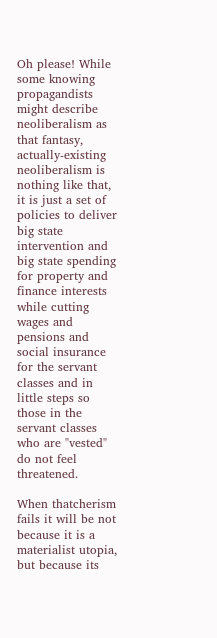Oh please! While some knowing propagandists might describe neoliberalism as that fantasy, actually-existing neoliberalism is nothing like that, it is just a set of policies to deliver big state intervention and big state spending for property and finance interests while cutting wages and pensions and social insurance for the servant classes and in little steps so those in the servant classes who are "vested" do not feel threatened.

When thatcherism fails it will be not because it is a materialist utopia, but because its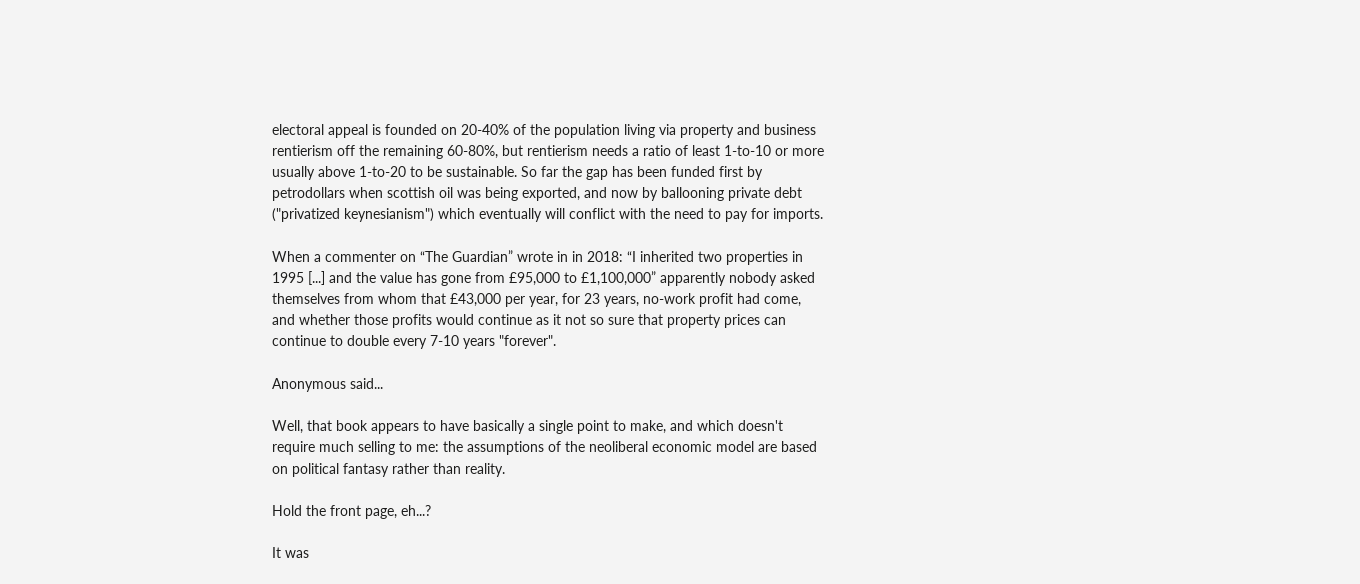electoral appeal is founded on 20-40% of the population living via property and business rentierism off the remaining 60-80%, but rentierism needs a ratio of least 1-to-10 or more usually above 1-to-20 to be sustainable. So far the gap has been funded first by petrodollars when scottish oil was being exported, and now by ballooning private debt ("privatized keynesianism") which eventually will conflict with the need to pay for imports.

When a commenter on “The Guardian” wrote in in 2018: “I inherited two properties in 1995 [...] and the value has gone from £95,000 to £1,100,000” apparently nobody asked themselves from whom that £43,000 per year, for 23 years, no-work profit had come, and whether those profits would continue as it not so sure that property prices can continue to double every 7-10 years "forever".

Anonymous said...

Well, that book appears to have basically a single point to make, and which doesn't require much selling to me: the assumptions of the neoliberal economic model are based on political fantasy rather than reality.

Hold the front page, eh...?

It was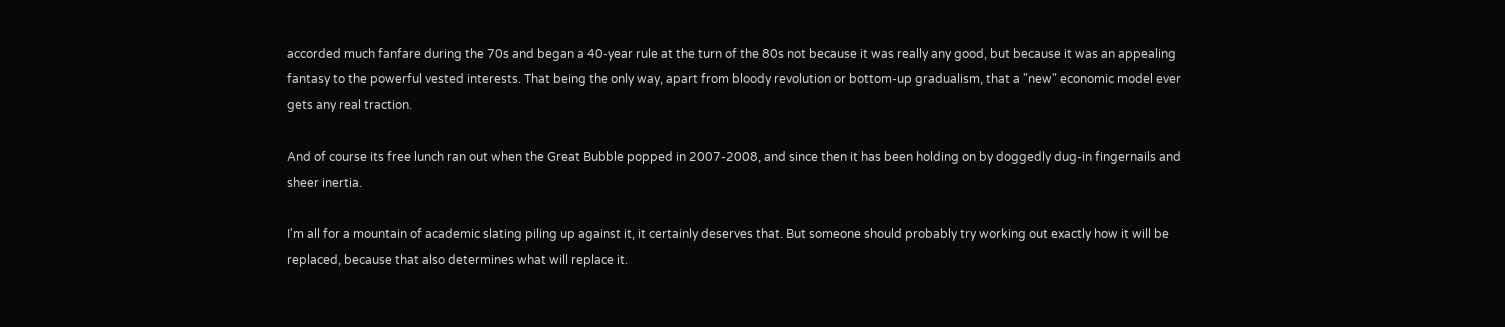accorded much fanfare during the 70s and began a 40-year rule at the turn of the 80s not because it was really any good, but because it was an appealing fantasy to the powerful vested interests. That being the only way, apart from bloody revolution or bottom-up gradualism, that a "new" economic model ever gets any real traction.

And of course its free lunch ran out when the Great Bubble popped in 2007-2008, and since then it has been holding on by doggedly dug-in fingernails and sheer inertia.

I'm all for a mountain of academic slating piling up against it, it certainly deserves that. But someone should probably try working out exactly how it will be replaced, because that also determines what will replace it.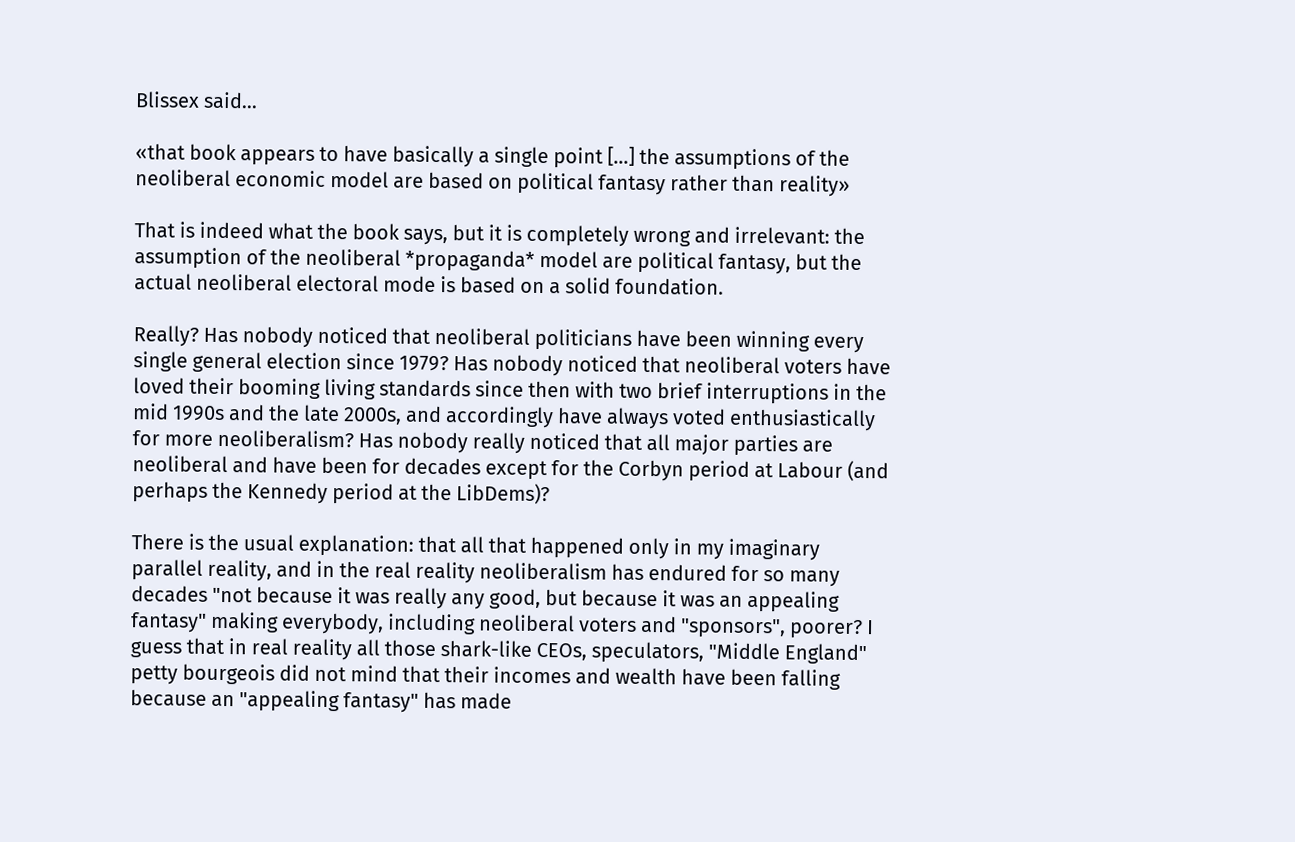Blissex said...

«that book appears to have basically a single point [...] the assumptions of the neoliberal economic model are based on political fantasy rather than reality»

That is indeed what the book says, but it is completely wrong and irrelevant: the assumption of the neoliberal *propaganda* model are political fantasy, but the actual neoliberal electoral mode is based on a solid foundation.

Really? Has nobody noticed that neoliberal politicians have been winning every single general election since 1979? Has nobody noticed that neoliberal voters have loved their booming living standards since then with two brief interruptions in the mid 1990s and the late 2000s, and accordingly have always voted enthusiastically for more neoliberalism? Has nobody really noticed that all major parties are neoliberal and have been for decades except for the Corbyn period at Labour (and perhaps the Kennedy period at the LibDems)?

There is the usual explanation: that all that happened only in my imaginary parallel reality, and in the real reality neoliberalism has endured for so many decades "not because it was really any good, but because it was an appealing fantasy" making everybody, including neoliberal voters and "sponsors", poorer? I guess that in real reality all those shark-like CEOs, speculators, "Middle England" petty bourgeois did not mind that their incomes and wealth have been falling because an "appealing fantasy" has made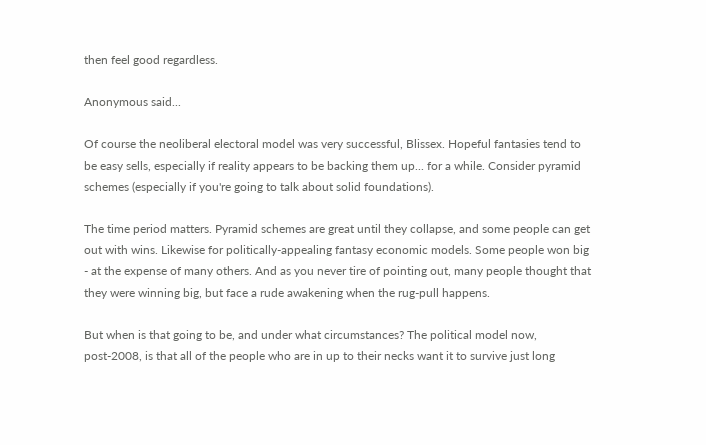then feel good regardless.

Anonymous said...

Of course the neoliberal electoral model was very successful, Blissex. Hopeful fantasies tend to be easy sells, especially if reality appears to be backing them up... for a while. Consider pyramid schemes (especially if you're going to talk about solid foundations).

The time period matters. Pyramid schemes are great until they collapse, and some people can get out with wins. Likewise for politically-appealing fantasy economic models. Some people won big - at the expense of many others. And as you never tire of pointing out, many people thought that they were winning big, but face a rude awakening when the rug-pull happens.

But when is that going to be, and under what circumstances? The political model now, post-2008, is that all of the people who are in up to their necks want it to survive just long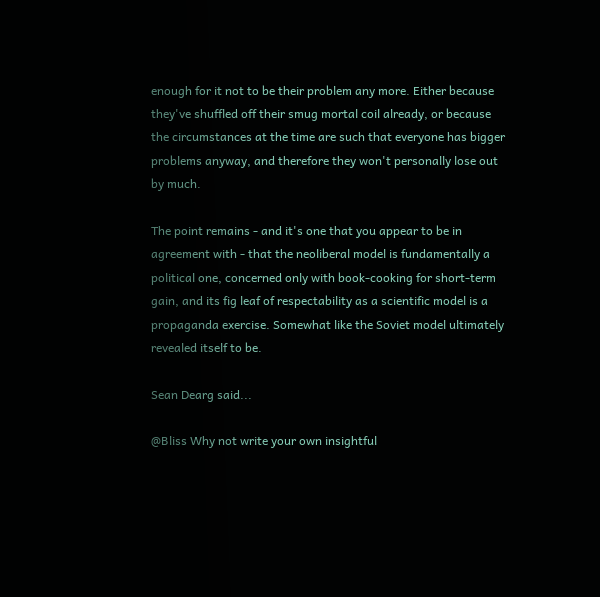enough for it not to be their problem any more. Either because they've shuffled off their smug mortal coil already, or because the circumstances at the time are such that everyone has bigger problems anyway, and therefore they won't personally lose out by much.

The point remains - and it's one that you appear to be in agreement with - that the neoliberal model is fundamentally a political one, concerned only with book-cooking for short-term gain, and its fig leaf of respectability as a scientific model is a propaganda exercise. Somewhat like the Soviet model ultimately revealed itself to be.

Sean Dearg said...

@Bliss Why not write your own insightful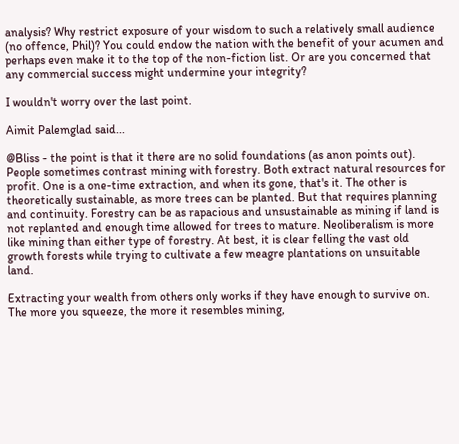analysis? Why restrict exposure of your wisdom to such a relatively small audience (no offence, Phil)? You could endow the nation with the benefit of your acumen and perhaps even make it to the top of the non-fiction list. Or are you concerned that any commercial success might undermine your integrity?

I wouldn't worry over the last point.

Aimit Palemglad said...

@Bliss - the point is that it there are no solid foundations (as anon points out). People sometimes contrast mining with forestry. Both extract natural resources for profit. One is a one-time extraction, and when its gone, that's it. The other is theoretically sustainable, as more trees can be planted. But that requires planning and continuity. Forestry can be as rapacious and unsustainable as mining if land is not replanted and enough time allowed for trees to mature. Neoliberalism is more like mining than either type of forestry. At best, it is clear felling the vast old growth forests while trying to cultivate a few meagre plantations on unsuitable land.

Extracting your wealth from others only works if they have enough to survive on. The more you squeeze, the more it resembles mining,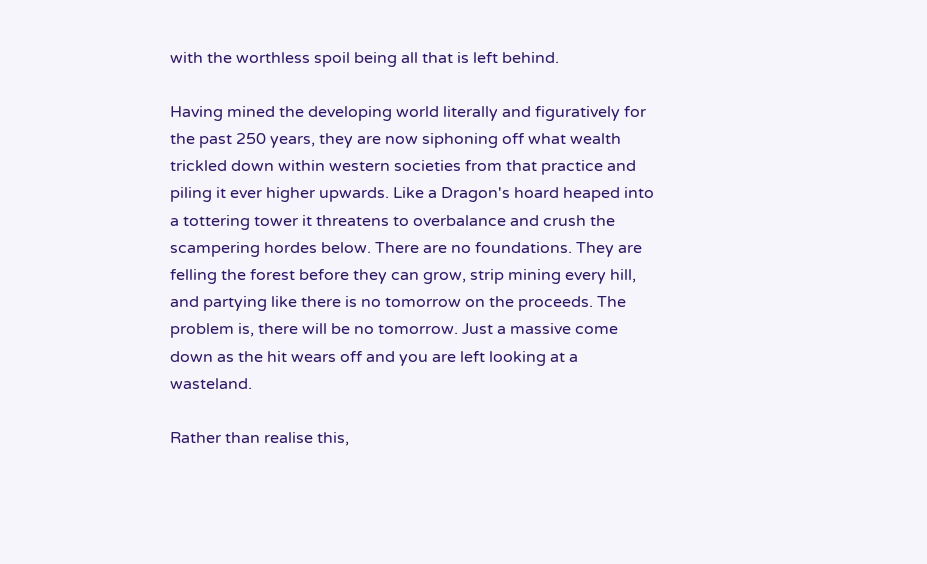with the worthless spoil being all that is left behind.

Having mined the developing world literally and figuratively for the past 250 years, they are now siphoning off what wealth trickled down within western societies from that practice and piling it ever higher upwards. Like a Dragon's hoard heaped into a tottering tower it threatens to overbalance and crush the scampering hordes below. There are no foundations. They are felling the forest before they can grow, strip mining every hill, and partying like there is no tomorrow on the proceeds. The problem is, there will be no tomorrow. Just a massive come down as the hit wears off and you are left looking at a wasteland.

Rather than realise this,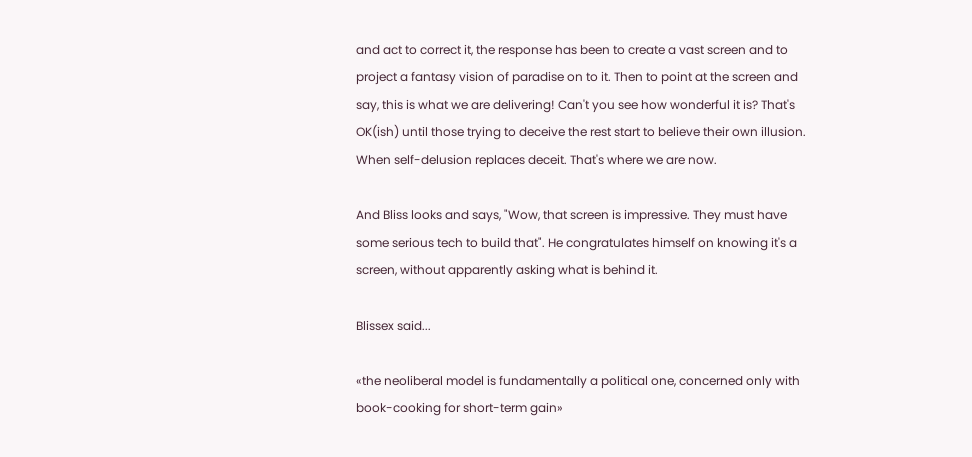and act to correct it, the response has been to create a vast screen and to project a fantasy vision of paradise on to it. Then to point at the screen and say, this is what we are delivering! Can't you see how wonderful it is? That's OK(ish) until those trying to deceive the rest start to believe their own illusion. When self-delusion replaces deceit. That's where we are now.

And Bliss looks and says, "Wow, that screen is impressive. They must have some serious tech to build that". He congratulates himself on knowing it's a screen, without apparently asking what is behind it.

Blissex said...

«the neoliberal model is fundamentally a political one, concerned only with book-cooking for short-term gain»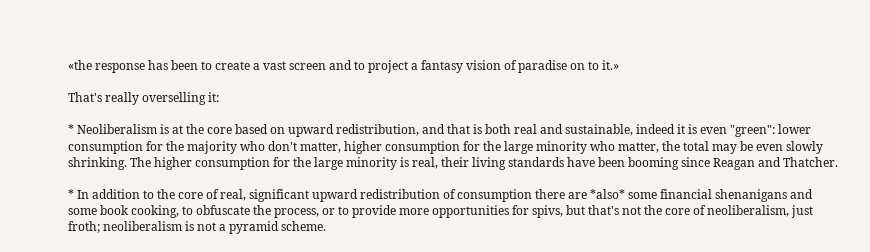«the response has been to create a vast screen and to project a fantasy vision of paradise on to it.»

That's really overselling it:

* Neoliberalism is at the core based on upward redistribution, and that is both real and sustainable, indeed it is even "green": lower consumption for the majority who don't matter, higher consumption for the large minority who matter, the total may be even slowly shrinking. The higher consumption for the large minority is real, their living standards have been booming since Reagan and Thatcher.

* In addition to the core of real, significant upward redistribution of consumption there are *also* some financial shenanigans and some book cooking, to obfuscate the process, or to provide more opportunities for spivs, but that's not the core of neoliberalism, just froth; neoliberalism is not a pyramid scheme.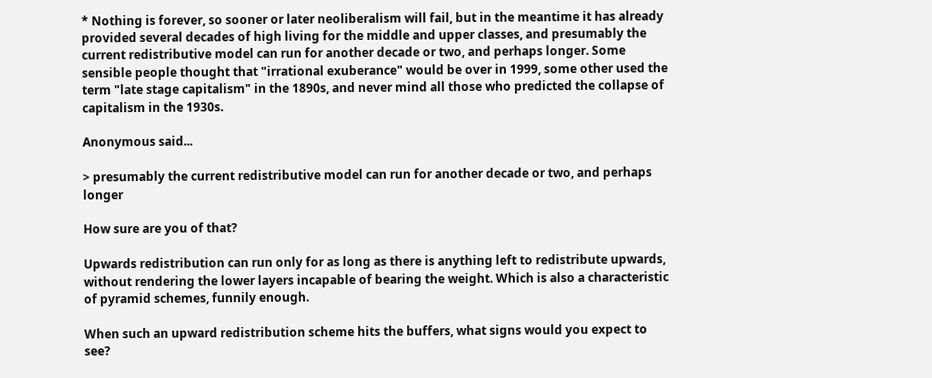* Nothing is forever, so sooner or later neoliberalism will fail, but in the meantime it has already provided several decades of high living for the middle and upper classes, and presumably the current redistributive model can run for another decade or two, and perhaps longer. Some sensible people thought that "irrational exuberance" would be over in 1999, some other used the term "late stage capitalism" in the 1890s, and never mind all those who predicted the collapse of capitalism in the 1930s.

Anonymous said...

> presumably the current redistributive model can run for another decade or two, and perhaps longer

How sure are you of that?

Upwards redistribution can run only for as long as there is anything left to redistribute upwards, without rendering the lower layers incapable of bearing the weight. Which is also a characteristic of pyramid schemes, funnily enough.

When such an upward redistribution scheme hits the buffers, what signs would you expect to see?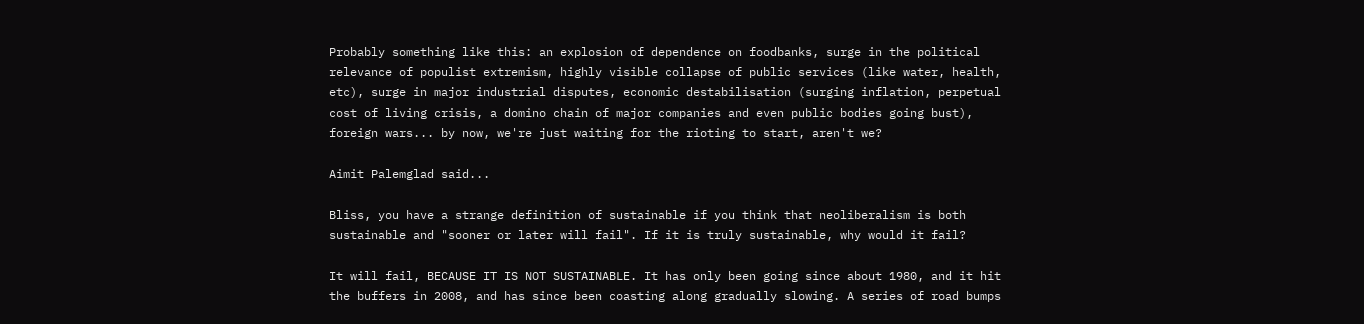Probably something like this: an explosion of dependence on foodbanks, surge in the political relevance of populist extremism, highly visible collapse of public services (like water, health, etc), surge in major industrial disputes, economic destabilisation (surging inflation, perpetual cost of living crisis, a domino chain of major companies and even public bodies going bust), foreign wars... by now, we're just waiting for the rioting to start, aren't we?

Aimit Palemglad said...

Bliss, you have a strange definition of sustainable if you think that neoliberalism is both sustainable and "sooner or later will fail". If it is truly sustainable, why would it fail?

It will fail, BECAUSE IT IS NOT SUSTAINABLE. It has only been going since about 1980, and it hit the buffers in 2008, and has since been coasting along gradually slowing. A series of road bumps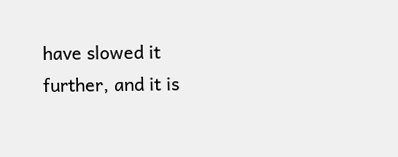have slowed it further, and it is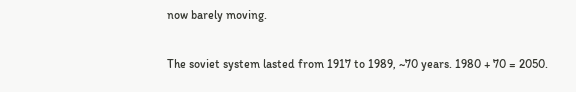now barely moving.

The soviet system lasted from 1917 to 1989, ~70 years. 1980 + 70 = 2050.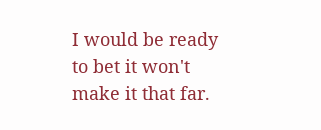I would be ready to bet it won't make it that far.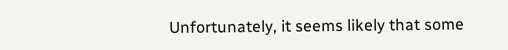Unfortunately, it seems likely that some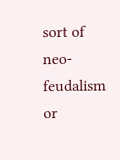sort of neo-feudalism or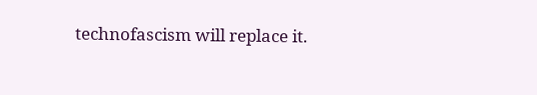technofascism will replace it.